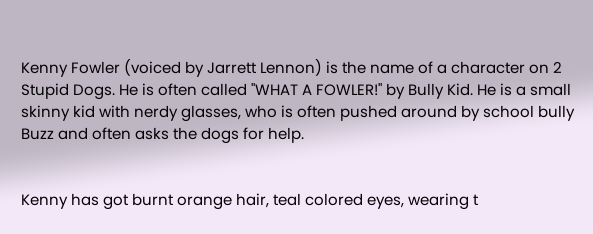Kenny Fowler (voiced by Jarrett Lennon) is the name of a character on 2 Stupid Dogs. He is often called "WHAT A FOWLER!" by Bully Kid. He is a small skinny kid with nerdy glasses, who is often pushed around by school bully Buzz and often asks the dogs for help.


Kenny has got burnt orange hair, teal colored eyes, wearing t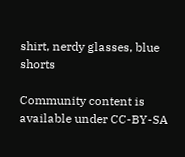shirt, nerdy glasses, blue shorts

Community content is available under CC-BY-SA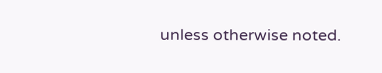unless otherwise noted.